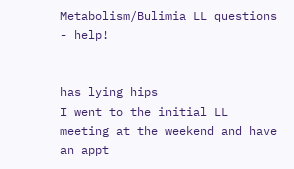Metabolism/Bulimia LL questions - help!


has lying hips
I went to the initial LL meeting at the weekend and have an appt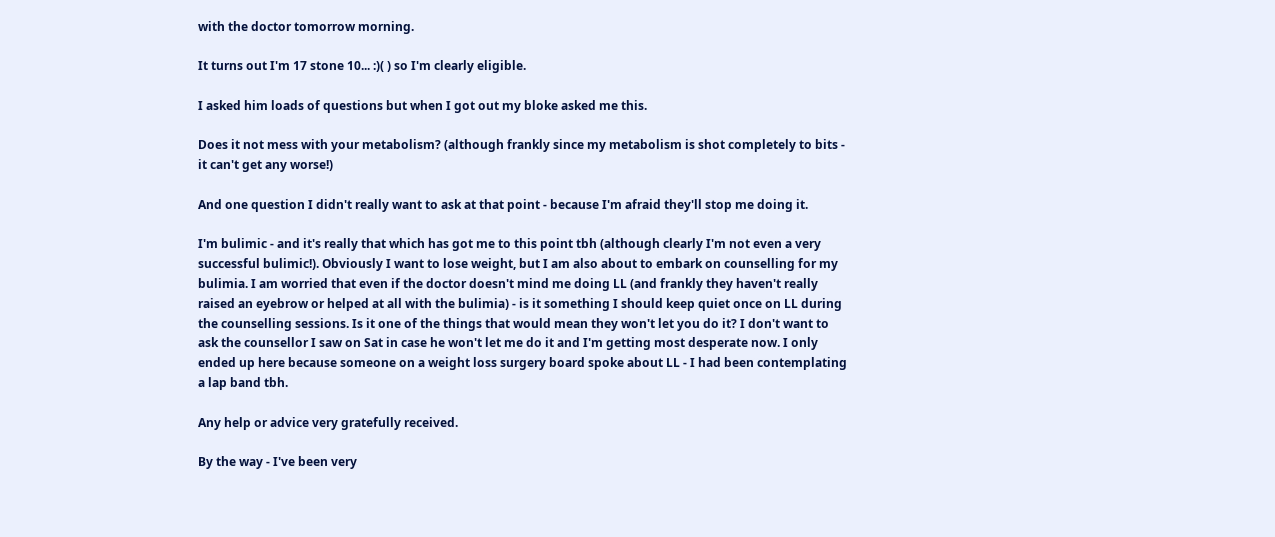with the doctor tomorrow morning.

It turns out I'm 17 stone 10... :)( ) so I'm clearly eligible.

I asked him loads of questions but when I got out my bloke asked me this.

Does it not mess with your metabolism? (although frankly since my metabolism is shot completely to bits - it can't get any worse!)

And one question I didn't really want to ask at that point - because I'm afraid they'll stop me doing it.

I'm bulimic - and it's really that which has got me to this point tbh (although clearly I'm not even a very successful bulimic!). Obviously I want to lose weight, but I am also about to embark on counselling for my bulimia. I am worried that even if the doctor doesn't mind me doing LL (and frankly they haven't really raised an eyebrow or helped at all with the bulimia) - is it something I should keep quiet once on LL during the counselling sessions. Is it one of the things that would mean they won't let you do it? I don't want to ask the counsellor I saw on Sat in case he won't let me do it and I'm getting most desperate now. I only ended up here because someone on a weight loss surgery board spoke about LL - I had been contemplating a lap band tbh.

Any help or advice very gratefully received.

By the way - I've been very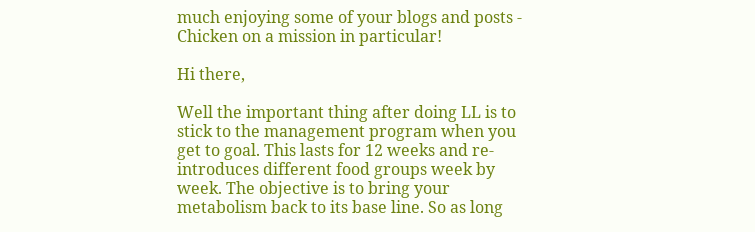much enjoying some of your blogs and posts - Chicken on a mission in particular!

Hi there,

Well the important thing after doing LL is to stick to the management program when you get to goal. This lasts for 12 weeks and re-introduces different food groups week by week. The objective is to bring your metabolism back to its base line. So as long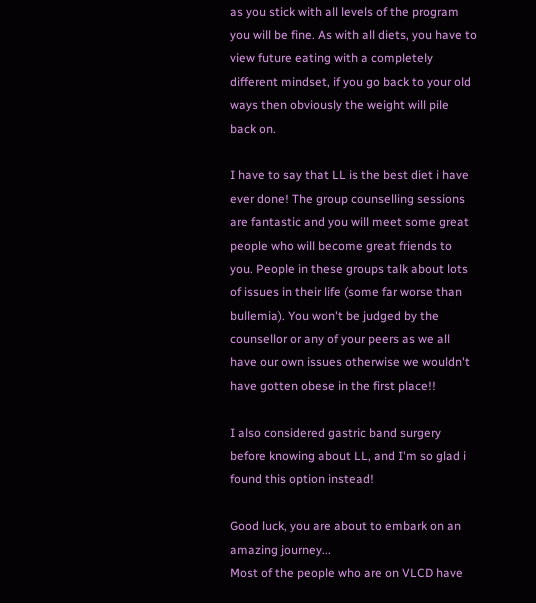as you stick with all levels of the program you will be fine. As with all diets, you have to view future eating with a completely different mindset, if you go back to your old ways then obviously the weight will pile back on.

I have to say that LL is the best diet i have ever done! The group counselling sessions are fantastic and you will meet some great people who will become great friends to you. People in these groups talk about lots of issues in their life (some far worse than bullemia). You won't be judged by the counsellor or any of your peers as we all have our own issues otherwise we wouldn't have gotten obese in the first place!!

I also considered gastric band surgery before knowing about LL, and I'm so glad i found this option instead!

Good luck, you are about to embark on an amazing journey...
Most of the people who are on VLCD have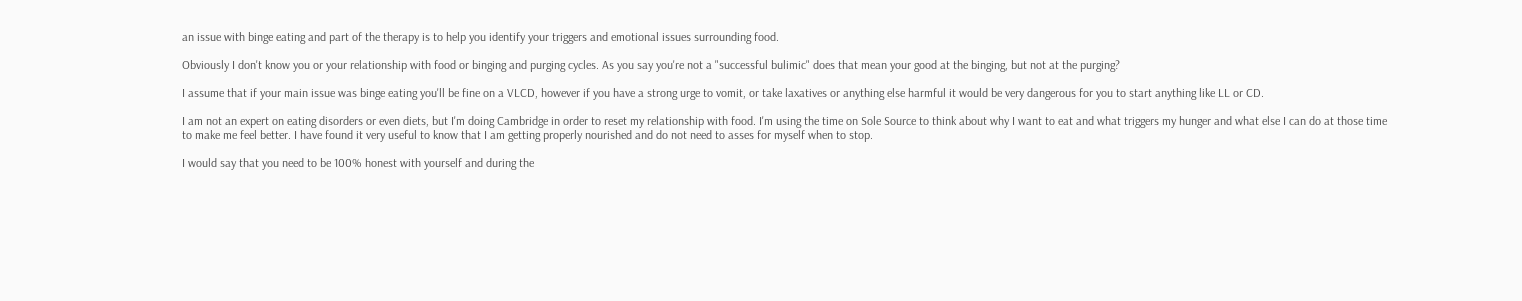an issue with binge eating and part of the therapy is to help you identify your triggers and emotional issues surrounding food.

Obviously I don't know you or your relationship with food or binging and purging cycles. As you say you're not a "successful bulimic" does that mean your good at the binging, but not at the purging?

I assume that if your main issue was binge eating you'll be fine on a VLCD, however if you have a strong urge to vomit, or take laxatives or anything else harmful it would be very dangerous for you to start anything like LL or CD.

I am not an expert on eating disorders or even diets, but I'm doing Cambridge in order to reset my relationship with food. I'm using the time on Sole Source to think about why I want to eat and what triggers my hunger and what else I can do at those time to make me feel better. I have found it very useful to know that I am getting properly nourished and do not need to asses for myself when to stop.

I would say that you need to be 100% honest with yourself and during the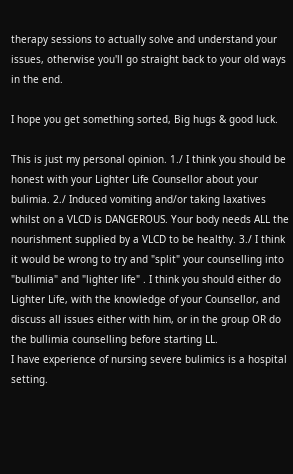therapy sessions to actually solve and understand your issues, otherwise you'll go straight back to your old ways in the end.

I hope you get something sorted, Big hugs & good luck.

This is just my personal opinion. 1./ I think you should be honest with your Lighter Life Counsellor about your bulimia. 2./ Induced vomiting and/or taking laxatives whilst on a VLCD is DANGEROUS. Your body needs ALL the nourishment supplied by a VLCD to be healthy. 3./ I think it would be wrong to try and "split" your counselling into "bullimia" and "lighter life" . I think you should either do Lighter Life, with the knowledge of your Counsellor, and discuss all issues either with him, or in the group OR do the bullimia counselling before starting LL.
I have experience of nursing severe bulimics is a hospital setting.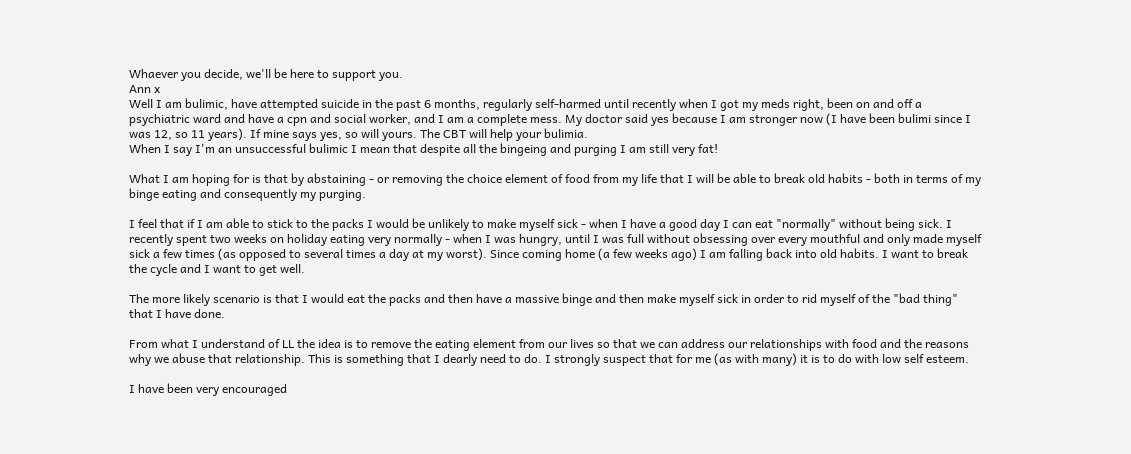Whaever you decide, we'll be here to support you.
Ann x
Well I am bulimic, have attempted suicide in the past 6 months, regularly self-harmed until recently when I got my meds right, been on and off a psychiatric ward and have a cpn and social worker, and I am a complete mess. My doctor said yes because I am stronger now (I have been bulimi since I was 12, so 11 years). If mine says yes, so will yours. The CBT will help your bulimia.
When I say I'm an unsuccessful bulimic I mean that despite all the bingeing and purging I am still very fat!

What I am hoping for is that by abstaining - or removing the choice element of food from my life that I will be able to break old habits - both in terms of my binge eating and consequently my purging.

I feel that if I am able to stick to the packs I would be unlikely to make myself sick - when I have a good day I can eat "normally" without being sick. I recently spent two weeks on holiday eating very normally - when I was hungry, until I was full without obsessing over every mouthful and only made myself sick a few times (as opposed to several times a day at my worst). Since coming home (a few weeks ago) I am falling back into old habits. I want to break the cycle and I want to get well.

The more likely scenario is that I would eat the packs and then have a massive binge and then make myself sick in order to rid myself of the "bad thing" that I have done.

From what I understand of LL the idea is to remove the eating element from our lives so that we can address our relationships with food and the reasons why we abuse that relationship. This is something that I dearly need to do. I strongly suspect that for me (as with many) it is to do with low self esteem.

I have been very encouraged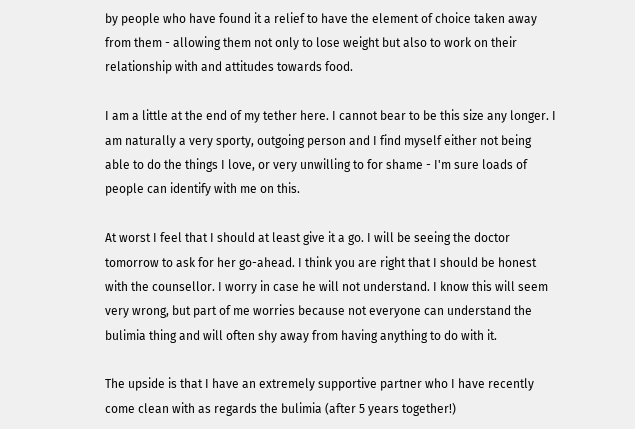by people who have found it a relief to have the element of choice taken away from them - allowing them not only to lose weight but also to work on their relationship with and attitudes towards food.

I am a little at the end of my tether here. I cannot bear to be this size any longer. I am naturally a very sporty, outgoing person and I find myself either not being able to do the things I love, or very unwilling to for shame - I'm sure loads of people can identify with me on this.

At worst I feel that I should at least give it a go. I will be seeing the doctor tomorrow to ask for her go-ahead. I think you are right that I should be honest with the counsellor. I worry in case he will not understand. I know this will seem very wrong, but part of me worries because not everyone can understand the bulimia thing and will often shy away from having anything to do with it.

The upside is that I have an extremely supportive partner who I have recently come clean with as regards the bulimia (after 5 years together!)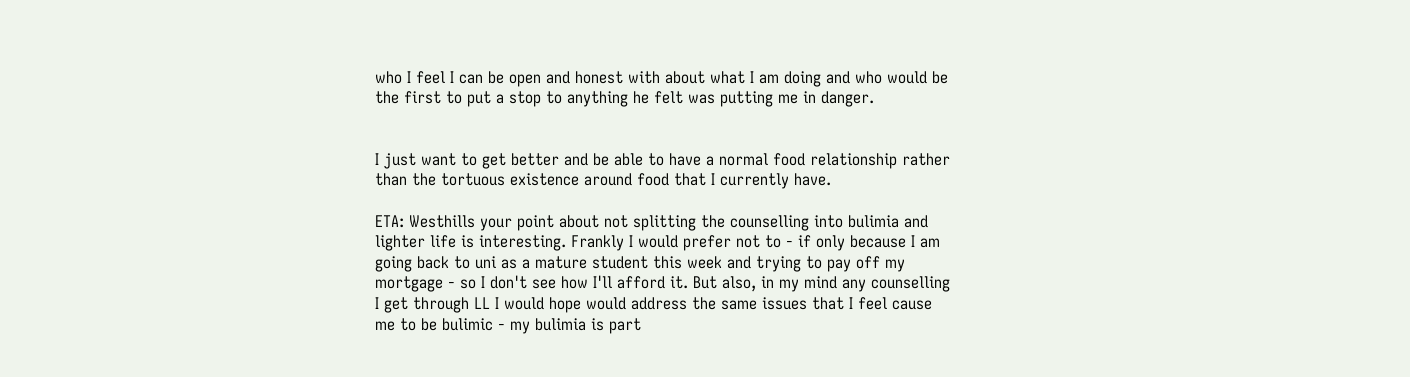who I feel I can be open and honest with about what I am doing and who would be the first to put a stop to anything he felt was putting me in danger.


I just want to get better and be able to have a normal food relationship rather than the tortuous existence around food that I currently have.

ETA: Westhills your point about not splitting the counselling into bulimia and lighter life is interesting. Frankly I would prefer not to - if only because I am going back to uni as a mature student this week and trying to pay off my mortgage - so I don't see how I'll afford it. But also, in my mind any counselling I get through LL I would hope would address the same issues that I feel cause me to be bulimic - my bulimia is part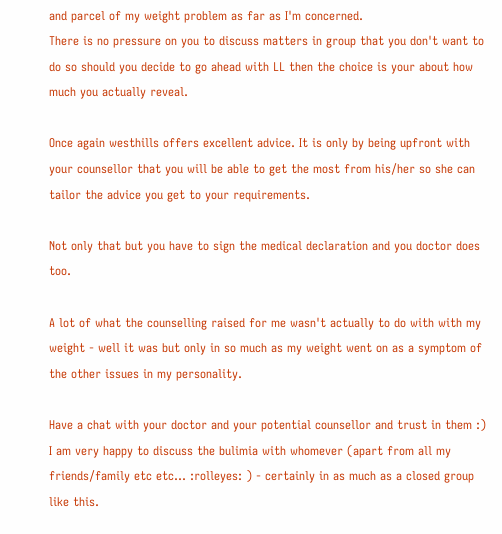and parcel of my weight problem as far as I'm concerned.
There is no pressure on you to discuss matters in group that you don't want to do so should you decide to go ahead with LL then the choice is your about how much you actually reveal.

Once again westhills offers excellent advice. It is only by being upfront with your counsellor that you will be able to get the most from his/her so she can tailor the advice you get to your requirements.

Not only that but you have to sign the medical declaration and you doctor does too.

A lot of what the counselling raised for me wasn't actually to do with with my weight - well it was but only in so much as my weight went on as a symptom of the other issues in my personality.

Have a chat with your doctor and your potential counsellor and trust in them :)
I am very happy to discuss the bulimia with whomever (apart from all my friends/family etc etc... :rolleyes: ) - certainly in as much as a closed group like this.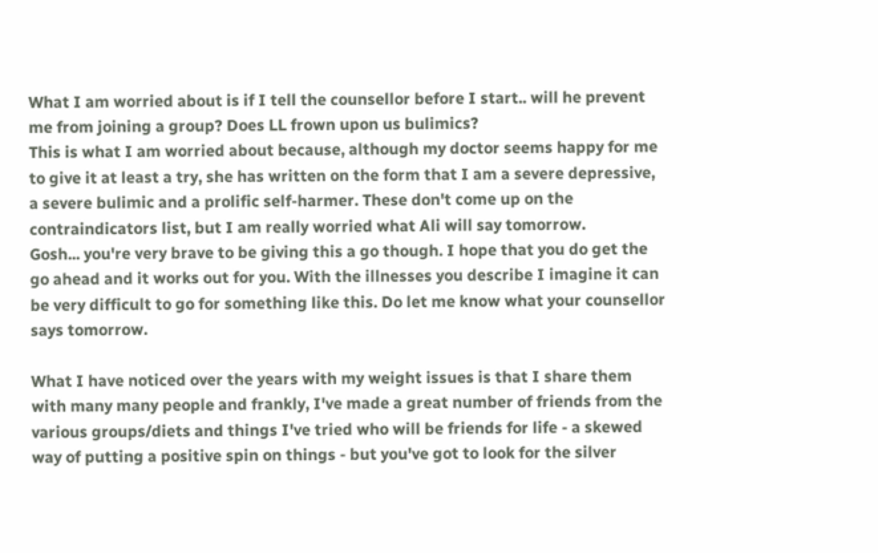What I am worried about is if I tell the counsellor before I start.. will he prevent me from joining a group? Does LL frown upon us bulimics?
This is what I am worried about because, although my doctor seems happy for me to give it at least a try, she has written on the form that I am a severe depressive, a severe bulimic and a prolific self-harmer. These don't come up on the contraindicators list, but I am really worried what Ali will say tomorrow.
Gosh... you're very brave to be giving this a go though. I hope that you do get the go ahead and it works out for you. With the illnesses you describe I imagine it can be very difficult to go for something like this. Do let me know what your counsellor says tomorrow.

What I have noticed over the years with my weight issues is that I share them with many many people and frankly, I've made a great number of friends from the various groups/diets and things I've tried who will be friends for life - a skewed way of putting a positive spin on things - but you've got to look for the silver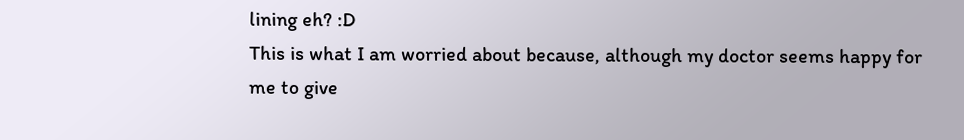lining eh? :D
This is what I am worried about because, although my doctor seems happy for me to give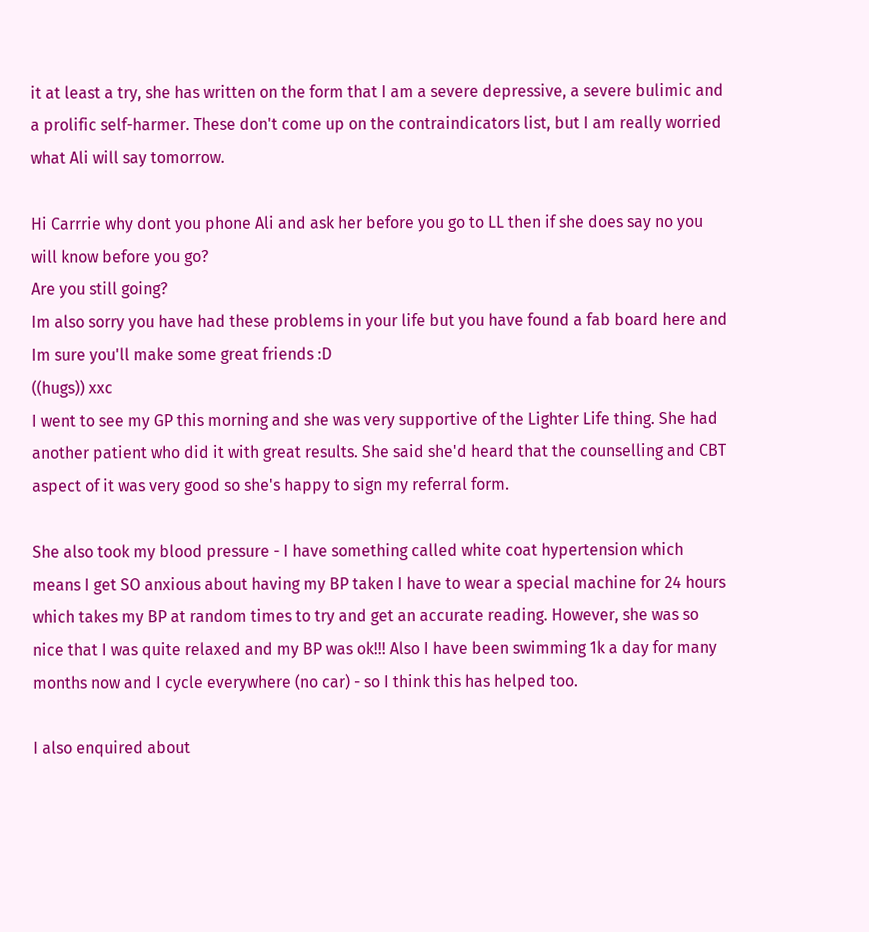it at least a try, she has written on the form that I am a severe depressive, a severe bulimic and a prolific self-harmer. These don't come up on the contraindicators list, but I am really worried what Ali will say tomorrow.

Hi Carrrie why dont you phone Ali and ask her before you go to LL then if she does say no you will know before you go?
Are you still going?
Im also sorry you have had these problems in your life but you have found a fab board here and Im sure you'll make some great friends :D
((hugs)) xxc
I went to see my GP this morning and she was very supportive of the Lighter Life thing. She had another patient who did it with great results. She said she'd heard that the counselling and CBT aspect of it was very good so she's happy to sign my referral form.

She also took my blood pressure - I have something called white coat hypertension which means I get SO anxious about having my BP taken I have to wear a special machine for 24 hours which takes my BP at random times to try and get an accurate reading. However, she was so nice that I was quite relaxed and my BP was ok!!! Also I have been swimming 1k a day for many months now and I cycle everywhere (no car) - so I think this has helped too.

I also enquired about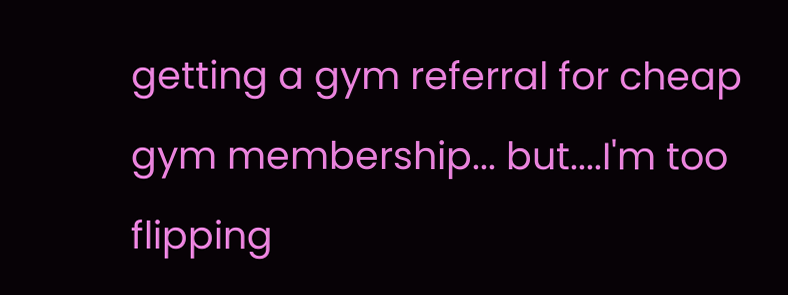getting a gym referral for cheap gym membership... but....I'm too flipping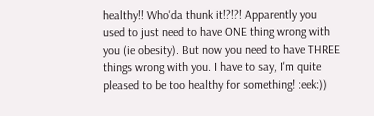healthy!! Who'da thunk it!?!?! Apparently you used to just need to have ONE thing wrong with you (ie obesity). But now you need to have THREE things wrong with you. I have to say, I'm quite pleased to be too healthy for something! :eek:))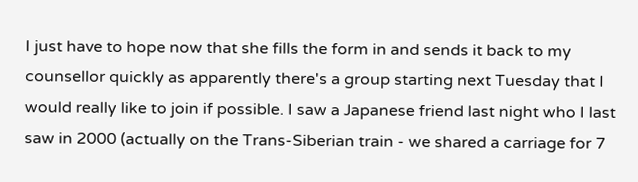I just have to hope now that she fills the form in and sends it back to my counsellor quickly as apparently there's a group starting next Tuesday that I would really like to join if possible. I saw a Japanese friend last night who I last saw in 2000 (actually on the Trans-Siberian train - we shared a carriage for 7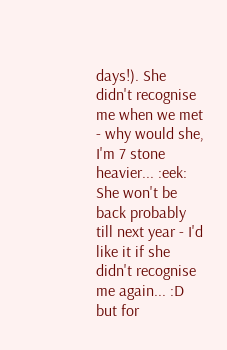days!). She didn't recognise me when we met - why would she, I'm 7 stone heavier... :eek: She won't be back probably till next year - I'd like it if she didn't recognise me again... :D but for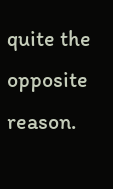quite the opposite reason.